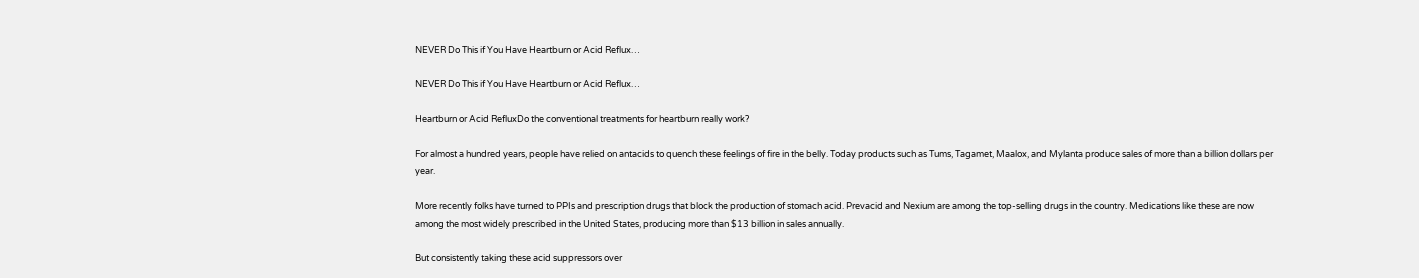NEVER Do This if You Have Heartburn or Acid Reflux…

NEVER Do This if You Have Heartburn or Acid Reflux…

Heartburn or Acid RefluxDo the conventional treatments for heartburn really work?

For almost a hundred years, people have relied on antacids to quench these feelings of fire in the belly. Today products such as Tums, Tagamet, Maalox, and Mylanta produce sales of more than a billion dollars per year.

More recently folks have turned to PPIs and prescription drugs that block the production of stomach acid. Prevacid and Nexium are among the top-selling drugs in the country. Medications like these are now among the most widely prescribed in the United States, producing more than $13 billion in sales annually.

But consistently taking these acid suppressors over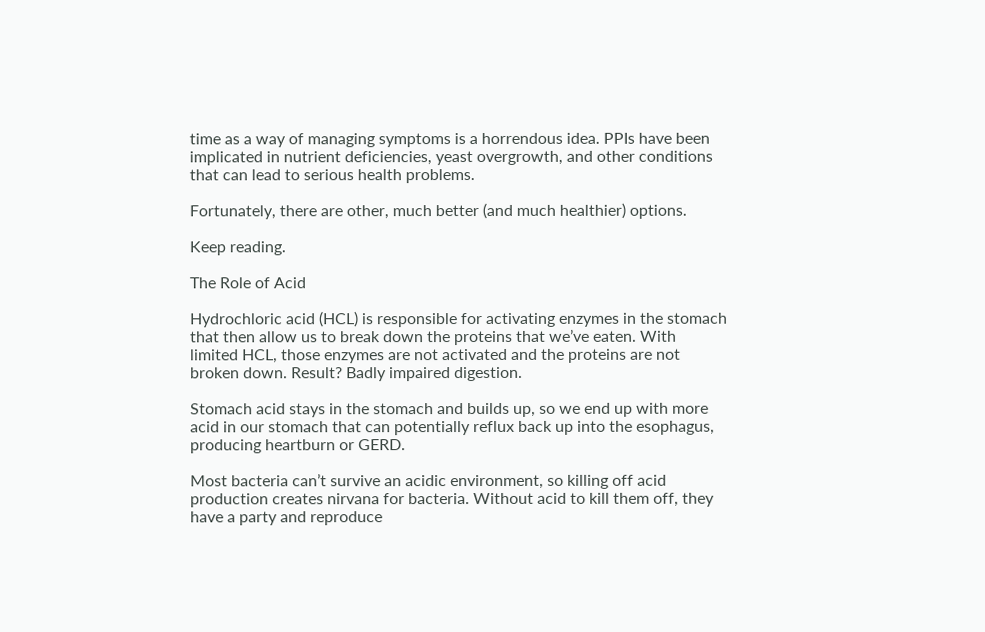time as a way of managing symptoms is a horrendous idea. PPIs have been implicated in nutrient deficiencies, yeast overgrowth, and other conditions that can lead to serious health problems.

Fortunately, there are other, much better (and much healthier) options.

Keep reading.

The Role of Acid

Hydrochloric acid (HCL) is responsible for activating enzymes in the stomach that then allow us to break down the proteins that we’ve eaten. With limited HCL, those enzymes are not activated and the proteins are not broken down. Result? Badly impaired digestion.

Stomach acid stays in the stomach and builds up, so we end up with more acid in our stomach that can potentially reflux back up into the esophagus, producing heartburn or GERD.

Most bacteria can’t survive an acidic environment, so killing off acid production creates nirvana for bacteria. Without acid to kill them off, they have a party and reproduce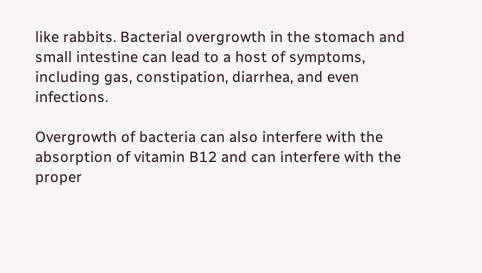like rabbits. Bacterial overgrowth in the stomach and small intestine can lead to a host of symptoms, including gas, constipation, diarrhea, and even infections.

Overgrowth of bacteria can also interfere with the absorption of vitamin B12 and can interfere with the proper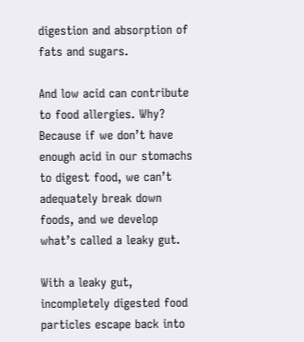digestion and absorption of fats and sugars.

And low acid can contribute to food allergies. Why? Because if we don’t have enough acid in our stomachs to digest food, we can’t adequately break down foods, and we develop what’s called a leaky gut.

With a leaky gut, incompletely digested food particles escape back into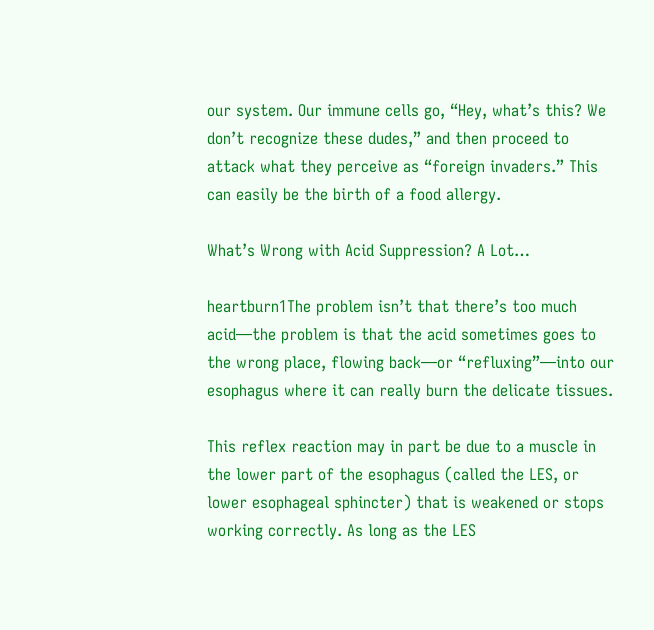our system. Our immune cells go, “Hey, what’s this? We don’t recognize these dudes,” and then proceed to attack what they perceive as “foreign invaders.” This can easily be the birth of a food allergy.

What’s Wrong with Acid Suppression? A Lot…

heartburn1The problem isn’t that there’s too much acid—the problem is that the acid sometimes goes to the wrong place, flowing back—or “refluxing”—into our esophagus where it can really burn the delicate tissues.

This reflex reaction may in part be due to a muscle in the lower part of the esophagus (called the LES, or lower esophageal sphincter) that is weakened or stops working correctly. As long as the LES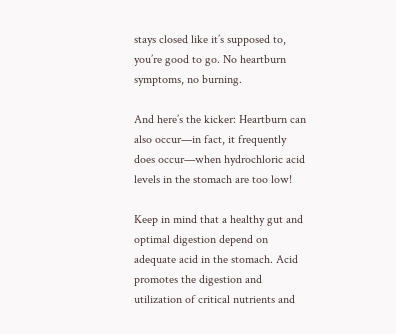stays closed like it’s supposed to, you’re good to go. No heartburn symptoms, no burning.

And here’s the kicker: Heartburn can also occur—in fact, it frequently does occur—when hydrochloric acid levels in the stomach are too low!

Keep in mind that a healthy gut and optimal digestion depend on adequate acid in the stomach. Acid promotes the digestion and utilization of critical nutrients and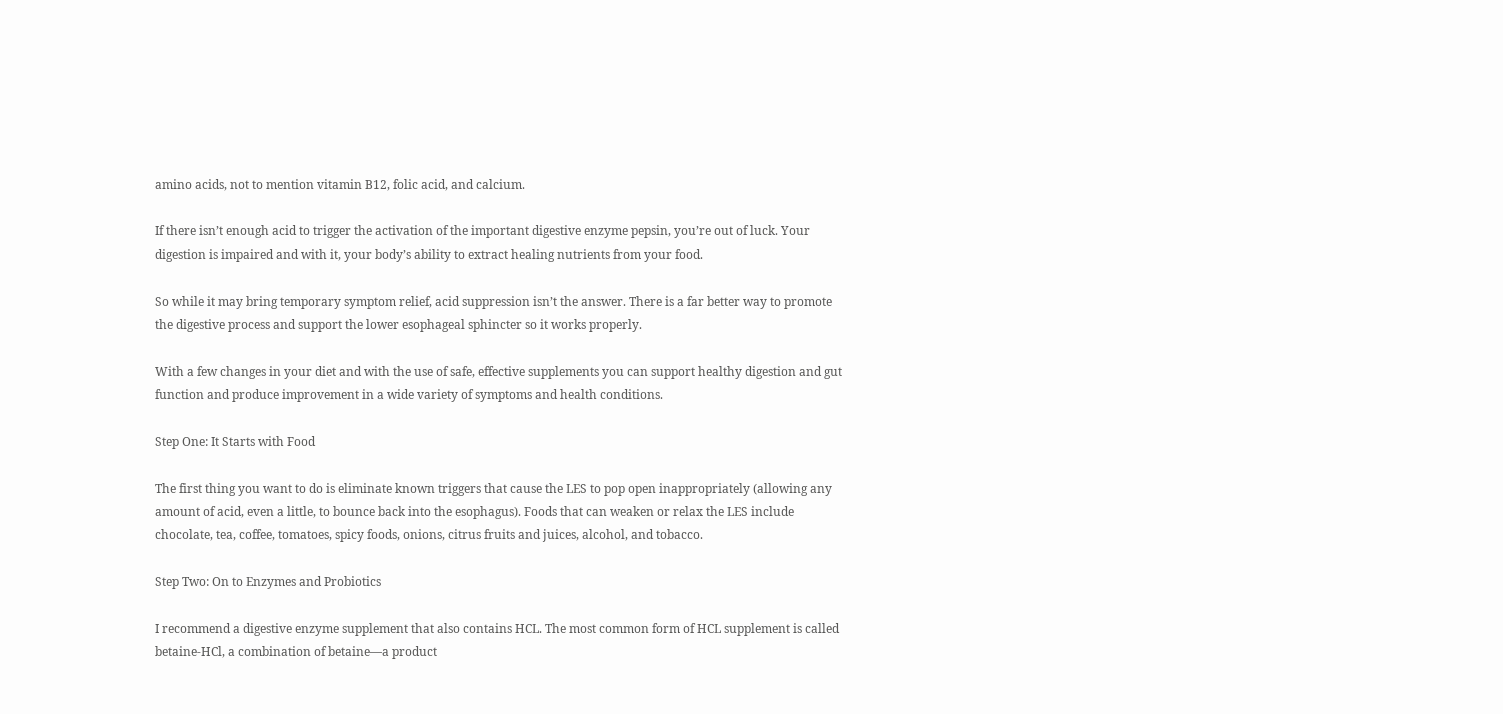amino acids, not to mention vitamin B12, folic acid, and calcium.

If there isn’t enough acid to trigger the activation of the important digestive enzyme pepsin, you’re out of luck. Your digestion is impaired and with it, your body’s ability to extract healing nutrients from your food.

So while it may bring temporary symptom relief, acid suppression isn’t the answer. There is a far better way to promote the digestive process and support the lower esophageal sphincter so it works properly.

With a few changes in your diet and with the use of safe, effective supplements you can support healthy digestion and gut function and produce improvement in a wide variety of symptoms and health conditions.

Step One: It Starts with Food

The first thing you want to do is eliminate known triggers that cause the LES to pop open inappropriately (allowing any amount of acid, even a little, to bounce back into the esophagus). Foods that can weaken or relax the LES include chocolate, tea, coffee, tomatoes, spicy foods, onions, citrus fruits and juices, alcohol, and tobacco.

Step Two: On to Enzymes and Probiotics

I recommend a digestive enzyme supplement that also contains HCL. The most common form of HCL supplement is called betaine-HCl, a combination of betaine—a product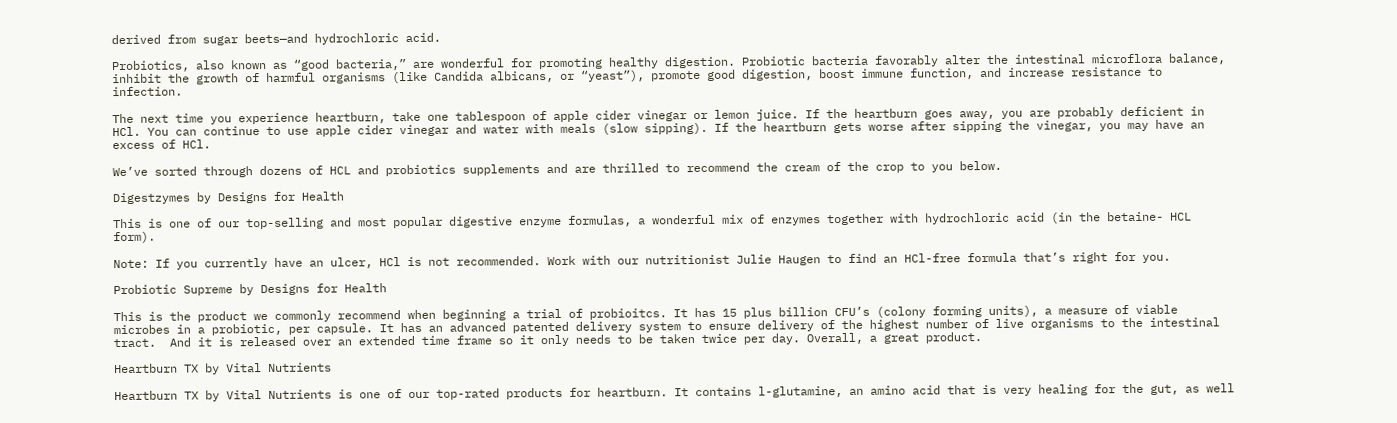derived from sugar beets—and hydrochloric acid.

Probiotics, also known as “good bacteria,” are wonderful for promoting healthy digestion. Probiotic bacteria favorably alter the intestinal microflora balance, inhibit the growth of harmful organisms (like Candida albicans, or “yeast”), promote good digestion, boost immune function, and increase resistance to infection.

The next time you experience heartburn, take one tablespoon of apple cider vinegar or lemon juice. If the heartburn goes away, you are probably deficient in HCl. You can continue to use apple cider vinegar and water with meals (slow sipping). If the heartburn gets worse after sipping the vinegar, you may have an excess of HCl.

We’ve sorted through dozens of HCL and probiotics supplements and are thrilled to recommend the cream of the crop to you below.

Digestzymes by Designs for Health

This is one of our top-selling and most popular digestive enzyme formulas, a wonderful mix of enzymes together with hydrochloric acid (in the betaine- HCL form).

Note: If you currently have an ulcer, HCl is not recommended. Work with our nutritionist Julie Haugen to find an HCl-free formula that’s right for you.

Probiotic Supreme by Designs for Health

This is the product we commonly recommend when beginning a trial of probioitcs. It has 15 plus billion CFU’s (colony forming units), a measure of viable microbes in a probiotic, per capsule. It has an advanced patented delivery system to ensure delivery of the highest number of live organisms to the intestinal tract.  And it is released over an extended time frame so it only needs to be taken twice per day. Overall, a great product.

Heartburn TX by Vital Nutrients

Heartburn TX by Vital Nutrients is one of our top-rated products for heartburn. It contains l-glutamine, an amino acid that is very healing for the gut, as well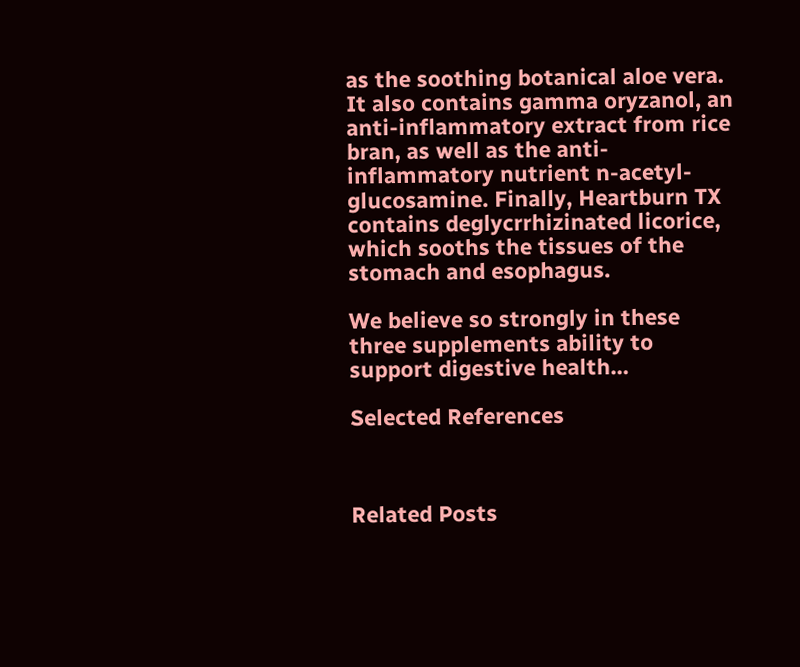as the soothing botanical aloe vera. It also contains gamma oryzanol, an anti-inflammatory extract from rice bran, as well as the anti-inflammatory nutrient n-acetyl-glucosamine. Finally, Heartburn TX contains deglycrrhizinated licorice, which sooths the tissues of the stomach and esophagus.

We believe so strongly in these three supplements ability to support digestive health…

Selected References



Related Posts